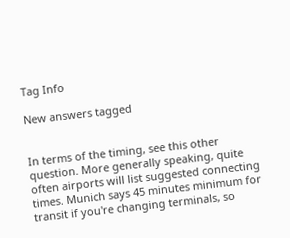Tag Info

New answers tagged


In terms of the timing, see this other question. More generally speaking, quite often airports will list suggested connecting times. Munich says 45 minutes minimum for transit if you're changing terminals, so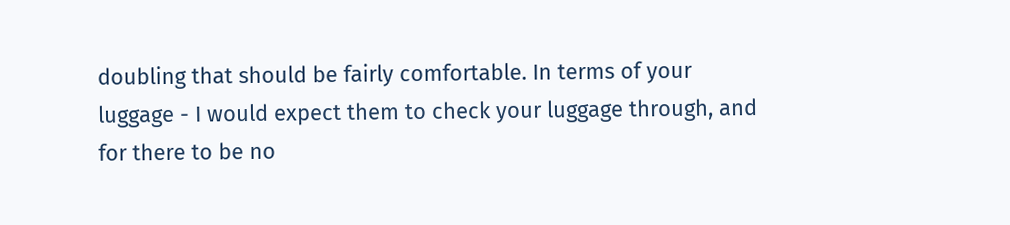doubling that should be fairly comfortable. In terms of your luggage - I would expect them to check your luggage through, and for there to be no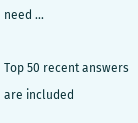need ...

Top 50 recent answers are included